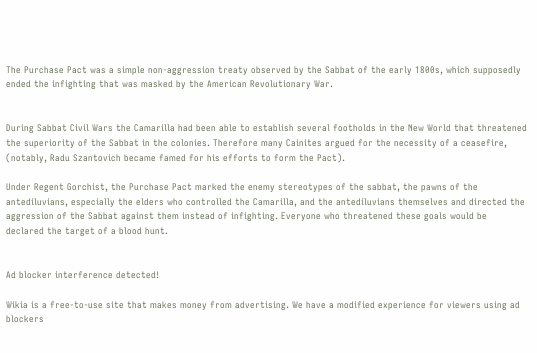The Purchase Pact was a simple non-aggression treaty observed by the Sabbat of the early 1800s, which supposedly ended the infighting that was masked by the American Revolutionary War.


During Sabbat Civil Wars the Camarilla had been able to establish several footholds in the New World that threatened the superiority of the Sabbat in the colonies. Therefore many Cainites argued for the necessity of a ceasefire, (notably, Radu Szantovich became famed for his efforts to form the Pact).

Under Regent Gorchist, the Purchase Pact marked the enemy stereotypes of the sabbat, the pawns of the antediluvians, especially the elders who controlled the Camarilla, and the antediluvians themselves and directed the aggression of the Sabbat against them instead of infighting. Everyone who threatened these goals would be declared the target of a blood hunt.


Ad blocker interference detected!

Wikia is a free-to-use site that makes money from advertising. We have a modified experience for viewers using ad blockers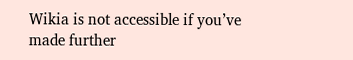Wikia is not accessible if you’ve made further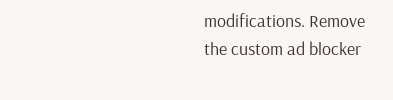modifications. Remove the custom ad blocker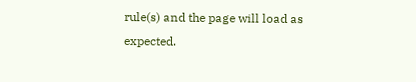rule(s) and the page will load as expected.